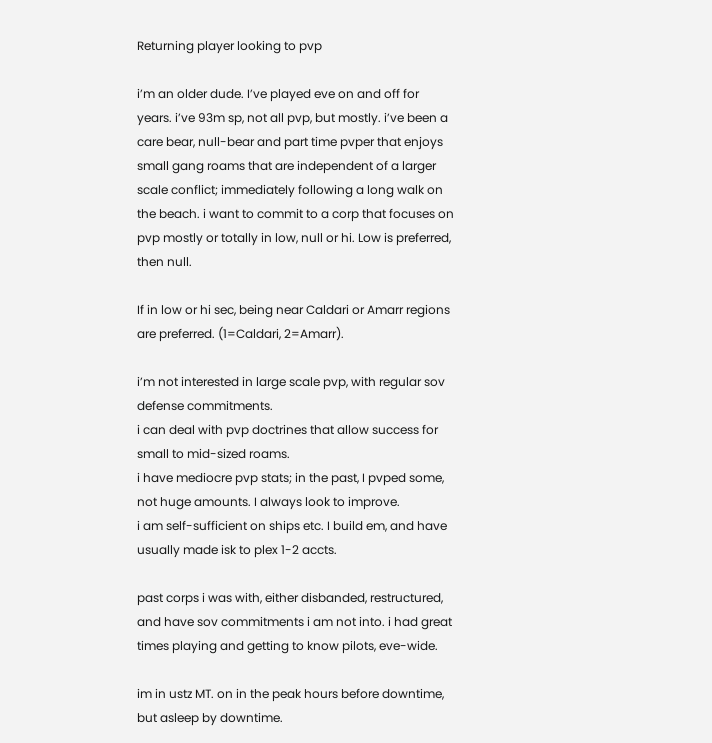Returning player looking to pvp

i’m an older dude. I’ve played eve on and off for years. i’ve 93m sp, not all pvp, but mostly. i’ve been a care bear, null-bear and part time pvper that enjoys small gang roams that are independent of a larger scale conflict; immediately following a long walk on the beach. i want to commit to a corp that focuses on pvp mostly or totally in low, null or hi. Low is preferred, then null.

If in low or hi sec, being near Caldari or Amarr regions are preferred. (1=Caldari, 2=Amarr).

i’m not interested in large scale pvp, with regular sov defense commitments.
i can deal with pvp doctrines that allow success for small to mid-sized roams.
i have mediocre pvp stats; in the past, I pvped some, not huge amounts. I always look to improve.
i am self-sufficient on ships etc. I build em, and have usually made isk to plex 1-2 accts.

past corps i was with, either disbanded, restructured, and have sov commitments i am not into. i had great times playing and getting to know pilots, eve-wide.

im in ustz MT. on in the peak hours before downtime, but asleep by downtime.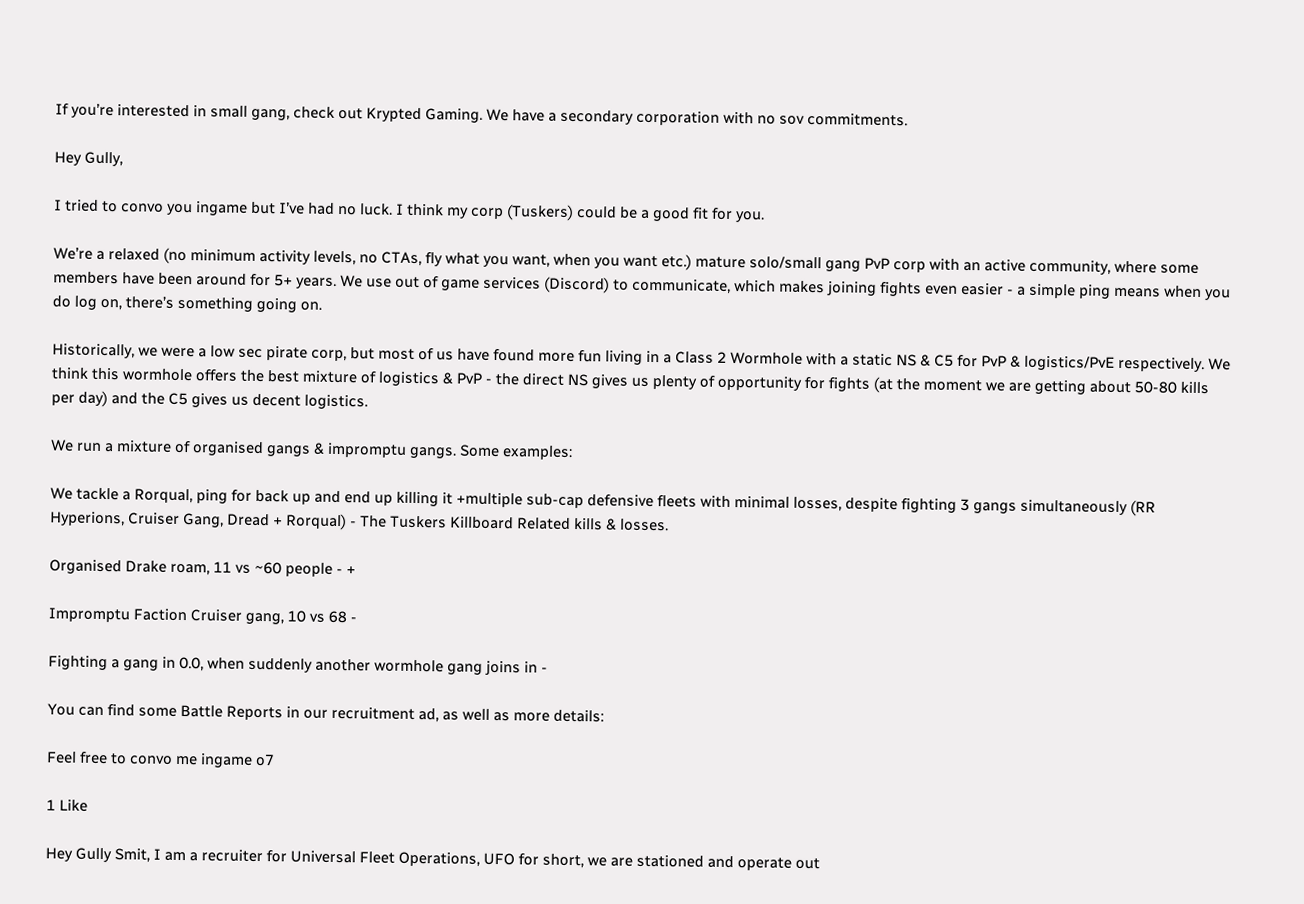If you’re interested in small gang, check out Krypted Gaming. We have a secondary corporation with no sov commitments.

Hey Gully,

I tried to convo you ingame but I’ve had no luck. I think my corp (Tuskers) could be a good fit for you.

We’re a relaxed (no minimum activity levels, no CTAs, fly what you want, when you want etc.) mature solo/small gang PvP corp with an active community, where some members have been around for 5+ years. We use out of game services (Discord) to communicate, which makes joining fights even easier - a simple ping means when you do log on, there’s something going on.

Historically, we were a low sec pirate corp, but most of us have found more fun living in a Class 2 Wormhole with a static NS & C5 for PvP & logistics/PvE respectively. We think this wormhole offers the best mixture of logistics & PvP - the direct NS gives us plenty of opportunity for fights (at the moment we are getting about 50-80 kills per day) and the C5 gives us decent logistics.

We run a mixture of organised gangs & impromptu gangs. Some examples:

We tackle a Rorqual, ping for back up and end up killing it +multiple sub-cap defensive fleets with minimal losses, despite fighting 3 gangs simultaneously (RR Hyperions, Cruiser Gang, Dread + Rorqual) - The Tuskers Killboard Related kills & losses.

Organised Drake roam, 11 vs ~60 people - +

Impromptu Faction Cruiser gang, 10 vs 68 -

Fighting a gang in 0.0, when suddenly another wormhole gang joins in -

You can find some Battle Reports in our recruitment ad, as well as more details:

Feel free to convo me ingame o7

1 Like

Hey Gully Smit, I am a recruiter for Universal Fleet Operations, UFO for short, we are stationed and operate out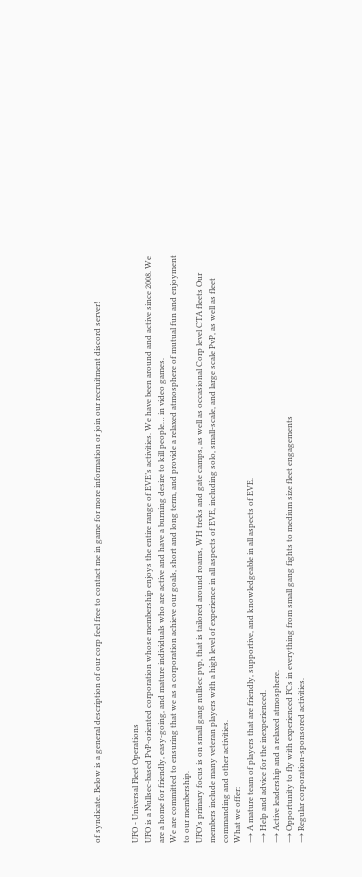of syndicate. Below is a general description of our corp feel free to contact me in game for more information or join our recruitment discord server!


UFO - Universal Fleet Operations
UFO is a Nullsec-based PvP-oriented corporation whose membership enjoys the entire range of EVE’s activities. We have been around and active since 2008. We are a home for friendly, easy-going, and mature individuals who are active and have a burning desire to kill people… in video games.
We are committed to ensuring that we as a corporation achieve our goals, short and long term, and provide a relaxed atmosphere of mutual fun and enjoyment to our membership.
UFO’s primary focus is on small gang nullsec pvp, that is tailored around roams, WH treks and gate camps, as well as occasional Corp level CTA fleets Our members include many veteran players with a high level of experience in all aspects of EVE, including solo, small-scale, and large scale PvP, as well as fleet commanding and other activities.
What we offer:
→ A mature team of players that are friendly, supportive, and knowledgeable in all aspects of EVE.
→ Help and advice for the inexperienced.
→ Active leadership and a relaxed atmosphere.
→ Opportunity to fly with experienced FCs in everything from small gang fights to medium size fleet engagements
→ Regular corporation-sponsored activities.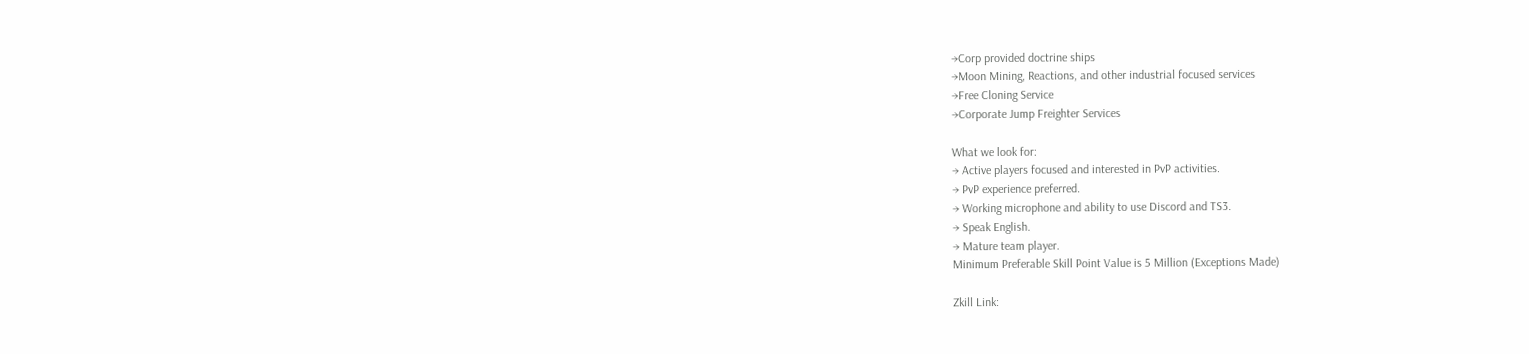→Corp provided doctrine ships
→Moon Mining, Reactions, and other industrial focused services
→Free Cloning Service
→Corporate Jump Freighter Services

What we look for:
→ Active players focused and interested in PvP activities.
→ PvP experience preferred.
→ Working microphone and ability to use Discord and TS3.
→ Speak English.
→ Mature team player.
Minimum Preferable Skill Point Value is 5 Million (Exceptions Made)

Zkill Link: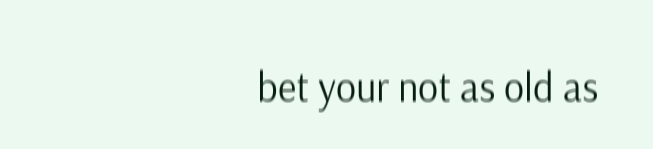bet your not as old as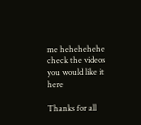me hehehehehe
check the videos
you would like it here

Thanks for all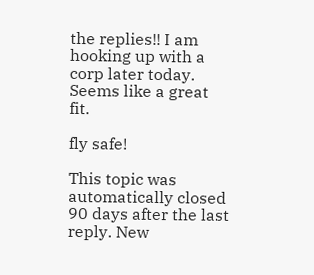the replies!! I am hooking up with a corp later today. Seems like a great fit.

fly safe!

This topic was automatically closed 90 days after the last reply. New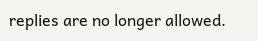replies are no longer allowed.